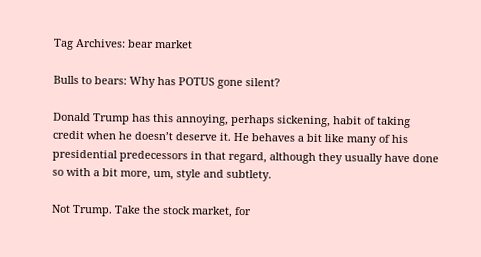Tag Archives: bear market

Bulls to bears: Why has POTUS gone silent?

Donald Trump has this annoying, perhaps sickening, habit of taking credit when he doesn’t deserve it. He behaves a bit like many of his presidential predecessors in that regard, although they usually have done so with a bit more, um, style and subtlety.

Not Trump. Take the stock market, for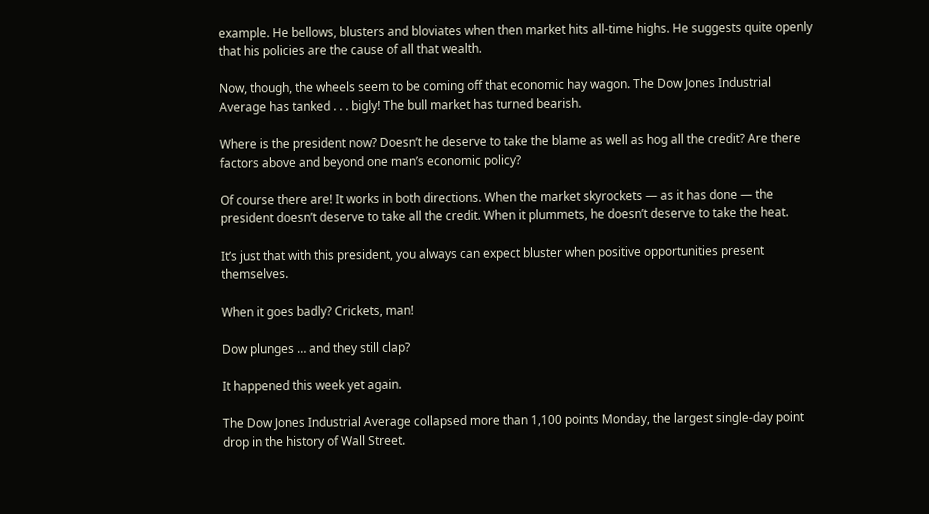example. He bellows, blusters and bloviates when then market hits all-time highs. He suggests quite openly that his policies are the cause of all that wealth.

Now, though, the wheels seem to be coming off that economic hay wagon. The Dow Jones Industrial Average has tanked . . . bigly! The bull market has turned bearish.

Where is the president now? Doesn’t he deserve to take the blame as well as hog all the credit? Are there factors above and beyond one man’s economic policy?

Of course there are! It works in both directions. When the market skyrockets — as it has done — the president doesn’t deserve to take all the credit. When it plummets, he doesn’t deserve to take the heat.

It’s just that with this president, you always can expect bluster when positive opportunities present themselves.

When it goes badly? Crickets, man!

Dow plunges … and they still clap?

It happened this week yet again.

The Dow Jones Industrial Average collapsed more than 1,100 points Monday, the largest single-day point drop in the history of Wall Street.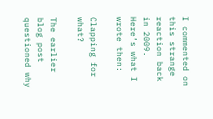I commented on this strange reaction back in 2009. Here’s what I wrote then:

Clapping for what?

The earlier blog post questioned why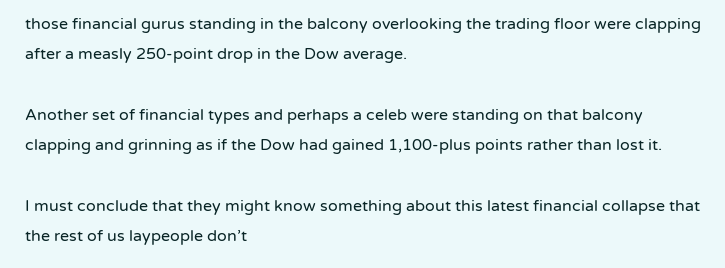those financial gurus standing in the balcony overlooking the trading floor were clapping after a measly 250-point drop in the Dow average.

Another set of financial types and perhaps a celeb were standing on that balcony clapping and grinning as if the Dow had gained 1,100-plus points rather than lost it.

I must conclude that they might know something about this latest financial collapse that the rest of us laypeople don’t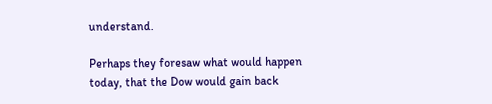understand.

Perhaps they foresaw what would happen today, that the Dow would gain back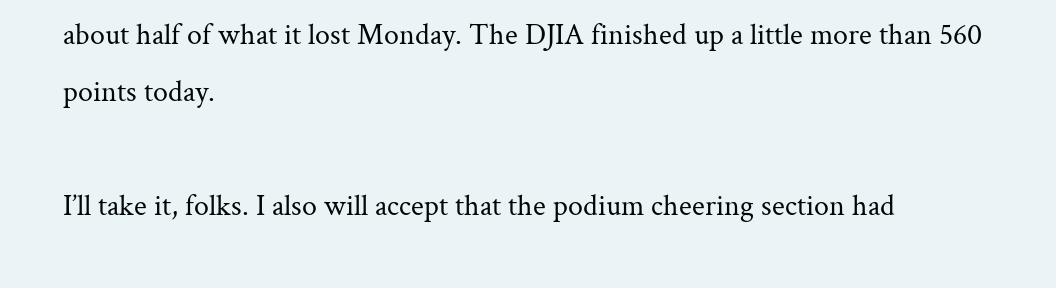about half of what it lost Monday. The DJIA finished up a little more than 560 points today.

I’ll take it, folks. I also will accept that the podium cheering section had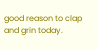good reason to clap and grin today.